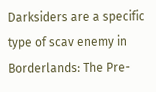Darksiders are a specific type of scav enemy in Borderlands: The Pre-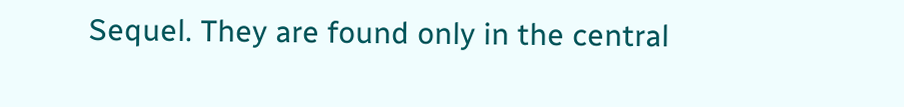Sequel. They are found only in the central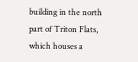building in the north part of Triton Flats, which houses a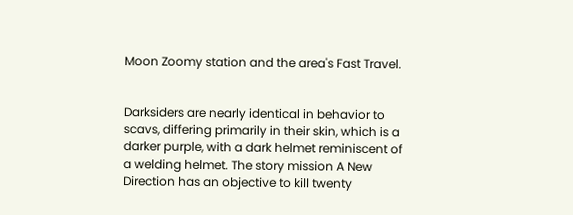Moon Zoomy station and the area's Fast Travel.


Darksiders are nearly identical in behavior to scavs, differing primarily in their skin, which is a darker purple, with a dark helmet reminiscent of a welding helmet. The story mission A New Direction has an objective to kill twenty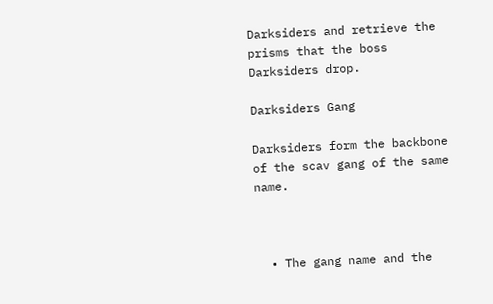Darksiders and retrieve the prisms that the boss Darksiders drop.

Darksiders Gang

Darksiders form the backbone of the scav gang of the same name.



  • The gang name and the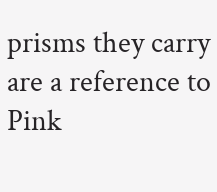prisms they carry are a reference to Pink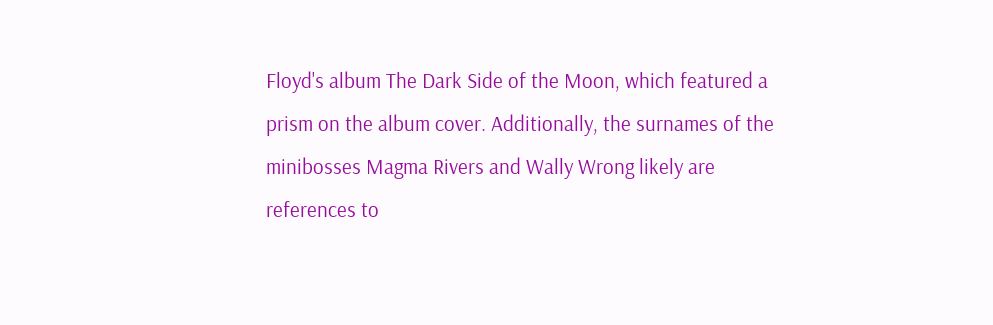Floyd's album The Dark Side of the Moon, which featured a prism on the album cover. Additionally, the surnames of the minibosses Magma Rivers and Wally Wrong likely are references to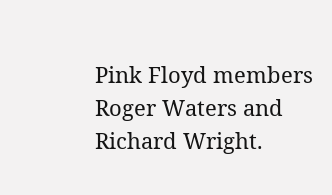Pink Floyd members Roger Waters and Richard Wright.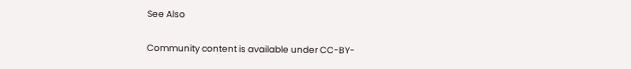See Also

Community content is available under CC-BY-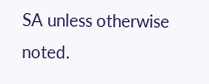SA unless otherwise noted.